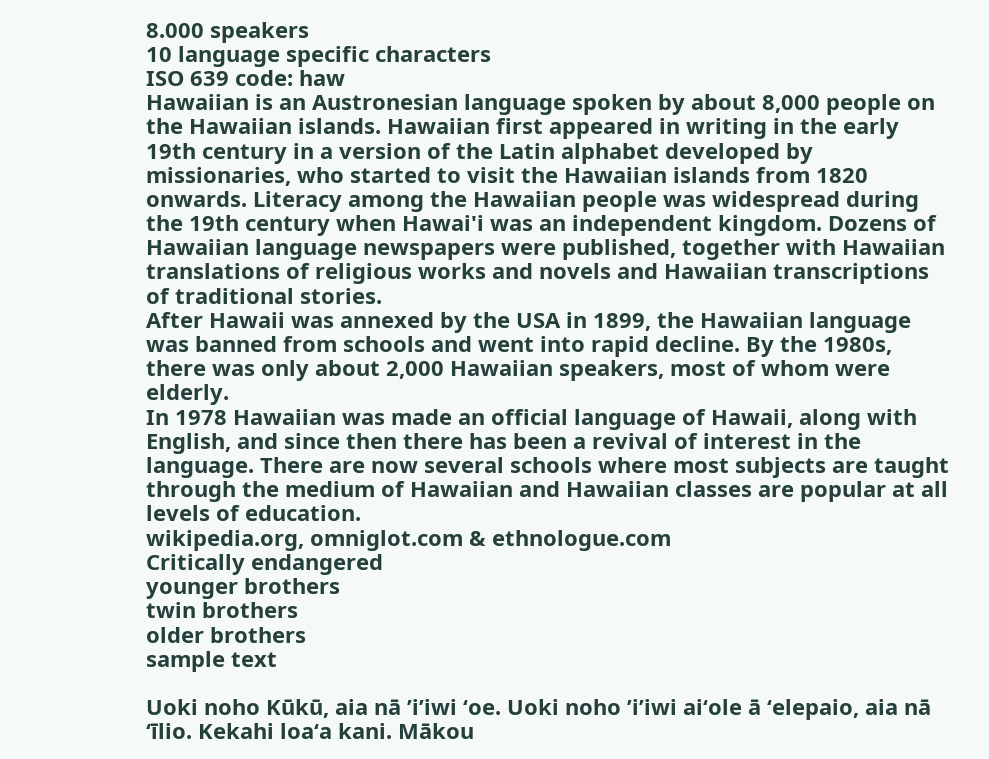8.000 speakers
10 language specific characters
ISO 639 code: haw
Hawaiian is an Austronesian language spoken by about 8,000 people on the Hawaiian islands. Hawaiian first appeared in writing in the early 19th century in a version of the Latin alphabet developed by missionaries, who started to visit the Hawaiian islands from 1820 onwards. Literacy among the Hawaiian people was widespread during the 19th century when Hawai'i was an independent kingdom. Dozens of Hawaiian language newspapers were published, together with Hawaiian translations of religious works and novels and Hawaiian transcriptions of traditional stories.
After Hawaii was annexed by the USA in 1899, the Hawaiian language was banned from schools and went into rapid decline. By the 1980s, there was only about 2,000 Hawaiian speakers, most of whom were elderly.
In 1978 Hawaiian was made an official language of Hawaii, along with English, and since then there has been a revival of interest in the language. There are now several schools where most subjects are taught through the medium of Hawaiian and Hawaiian classes are popular at all levels of education.
wikipedia.org, omniglot.com & ethnologue.com
Critically endangered
younger brothers
twin brothers
older brothers
sample text

Uoki noho Kūkū, aia nā ’i’iwi ‘oe. Uoki noho ’i’iwi ai‘ole ā ‘elepaio, aia nā ‘īlio. Kekahi loa‘a kani. Mākou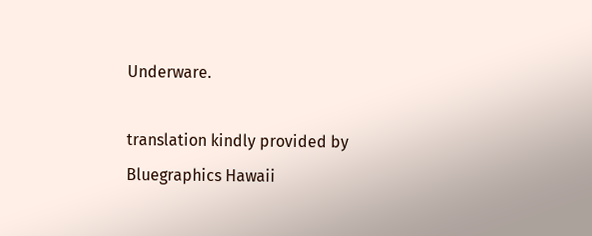Underware.

translation kindly provided by Bluegraphics Hawaii